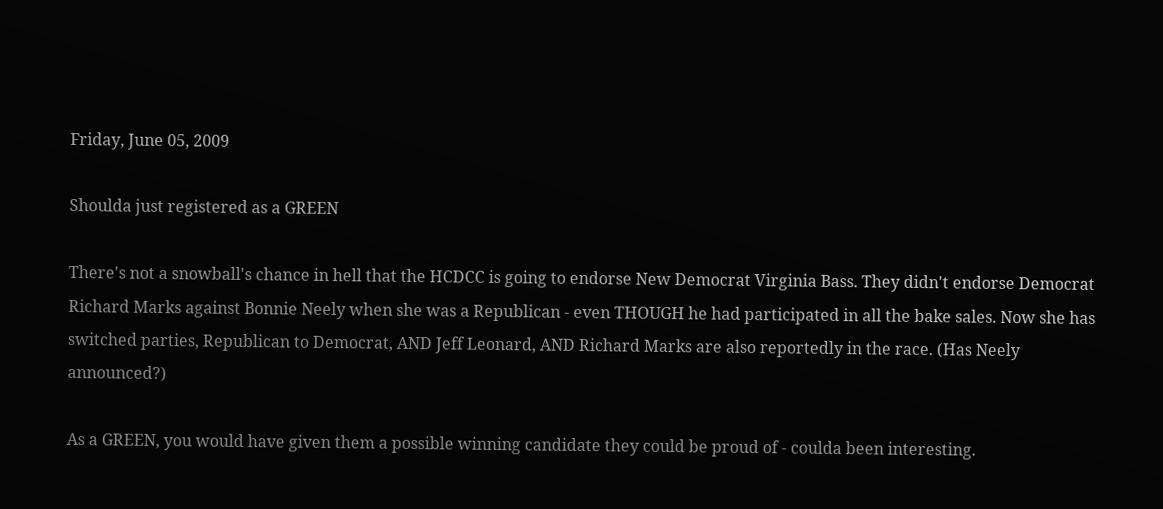Friday, June 05, 2009

Shoulda just registered as a GREEN

There's not a snowball's chance in hell that the HCDCC is going to endorse New Democrat Virginia Bass. They didn't endorse Democrat Richard Marks against Bonnie Neely when she was a Republican - even THOUGH he had participated in all the bake sales. Now she has switched parties, Republican to Democrat, AND Jeff Leonard, AND Richard Marks are also reportedly in the race. (Has Neely announced?)

As a GREEN, you would have given them a possible winning candidate they could be proud of - coulda been interesting.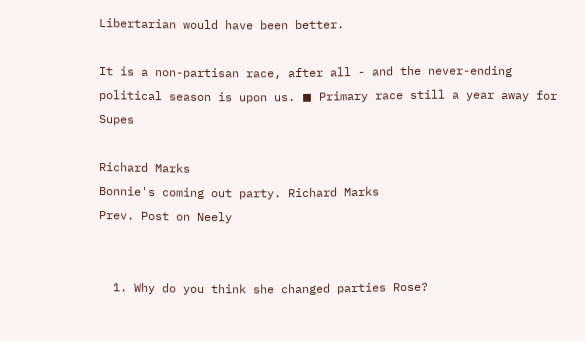Libertarian would have been better.

It is a non-partisan race, after all - and the never-ending political season is upon us. ◼ Primary race still a year away for Supes

Richard Marks
Bonnie's coming out party. Richard Marks
Prev. Post on Neely


  1. Why do you think she changed parties Rose?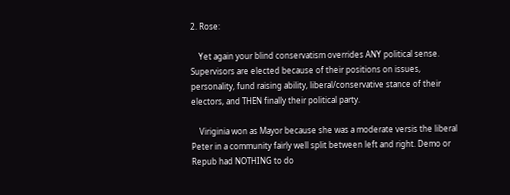2. Rose:

    Yet again your blind conservatism overrides ANY political sense. Supervisors are elected because of their positions on issues, personality, fund raising ability, liberal/conservative stance of their electors, and THEN finally their political party.

    Viriginia won as Mayor because she was a moderate versis the liberal Peter in a community fairly well split between left and right. Demo or Repub had NOTHING to do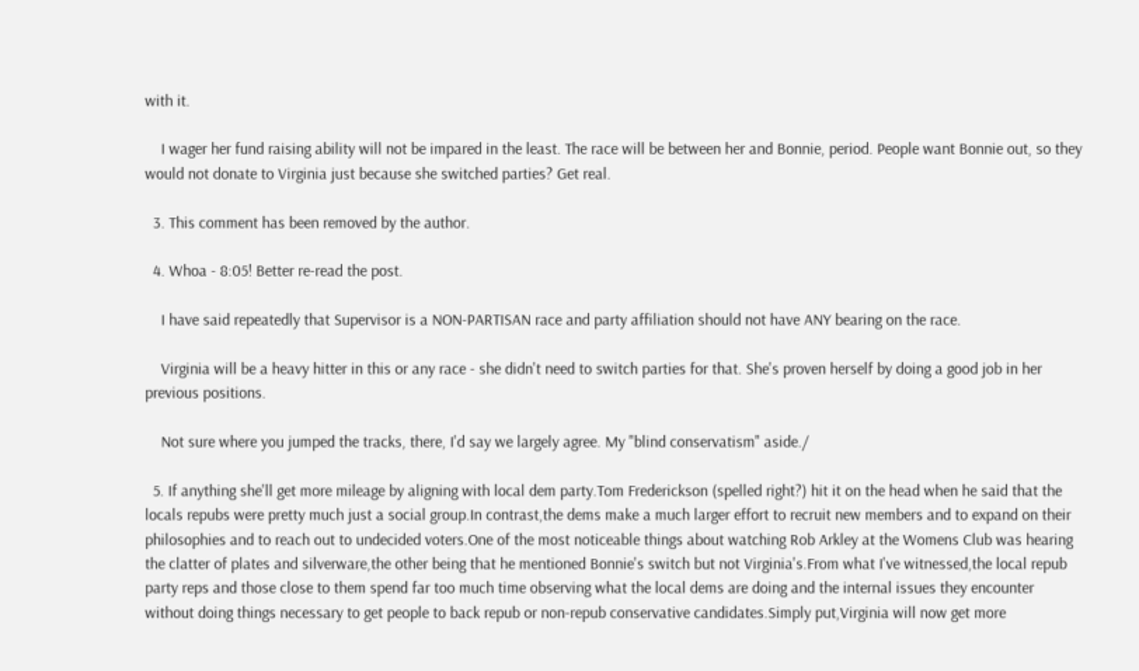with it.

    I wager her fund raising ability will not be impared in the least. The race will be between her and Bonnie, period. People want Bonnie out, so they would not donate to Virginia just because she switched parties? Get real.

  3. This comment has been removed by the author.

  4. Whoa - 8:05! Better re-read the post.

    I have said repeatedly that Supervisor is a NON-PARTISAN race and party affiliation should not have ANY bearing on the race.

    Virginia will be a heavy hitter in this or any race - she didn't need to switch parties for that. She's proven herself by doing a good job in her previous positions.

    Not sure where you jumped the tracks, there, I'd say we largely agree. My "blind conservatism" aside./

  5. If anything she'll get more mileage by aligning with local dem party.Tom Frederickson (spelled right?) hit it on the head when he said that the locals repubs were pretty much just a social group.In contrast,the dems make a much larger effort to recruit new members and to expand on their philosophies and to reach out to undecided voters.One of the most noticeable things about watching Rob Arkley at the Womens Club was hearing the clatter of plates and silverware,the other being that he mentioned Bonnie's switch but not Virginia's.From what I've witnessed,the local repub party reps and those close to them spend far too much time observing what the local dems are doing and the internal issues they encounter without doing things necessary to get people to back repub or non-repub conservative candidates.Simply put,Virginia will now get more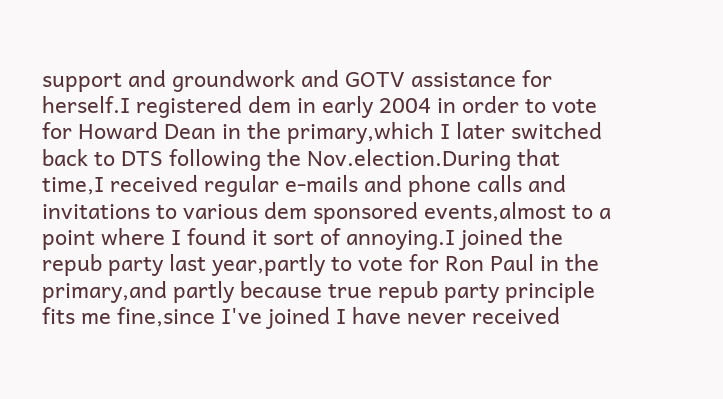support and groundwork and GOTV assistance for herself.I registered dem in early 2004 in order to vote for Howard Dean in the primary,which I later switched back to DTS following the Nov.election.During that time,I received regular e-mails and phone calls and invitations to various dem sponsored events,almost to a point where I found it sort of annoying.I joined the repub party last year,partly to vote for Ron Paul in the primary,and partly because true repub party principle fits me fine,since I've joined I have never received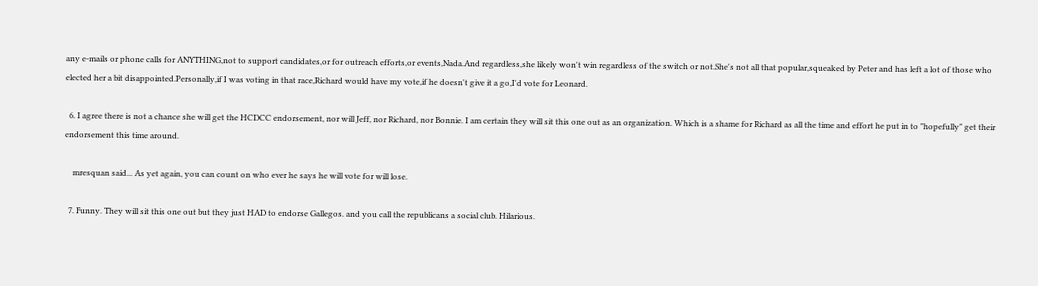any e-mails or phone calls for ANYTHING,not to support candidates,or for outreach efforts,or events,Nada.And regardless,she likely won't win regardless of the switch or not.She's not all that popular,squeaked by Peter and has left a lot of those who elected her a bit disappointed.Personally,if I was voting in that race,Richard would have my vote,if he doesn't give it a go,I'd vote for Leonard.

  6. I agree there is not a chance she will get the HCDCC endorsement, nor will Jeff, nor Richard, nor Bonnie. I am certain they will sit this one out as an organization. Which is a shame for Richard as all the time and effort he put in to "hopefully" get their endorsement this time around.

    mresquan said... As yet again, you can count on who ever he says he will vote for will lose.

  7. Funny. They will sit this one out but they just HAD to endorse Gallegos. and you call the republicans a social club. Hilarious.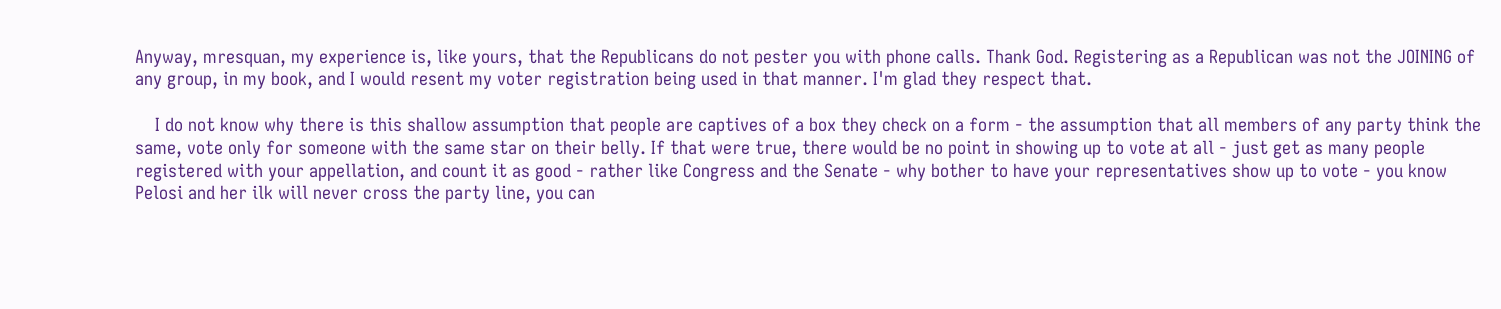Anyway, mresquan, my experience is, like yours, that the Republicans do not pester you with phone calls. Thank God. Registering as a Republican was not the JOINING of any group, in my book, and I would resent my voter registration being used in that manner. I'm glad they respect that.

    I do not know why there is this shallow assumption that people are captives of a box they check on a form - the assumption that all members of any party think the same, vote only for someone with the same star on their belly. If that were true, there would be no point in showing up to vote at all - just get as many people registered with your appellation, and count it as good - rather like Congress and the Senate - why bother to have your representatives show up to vote - you know Pelosi and her ilk will never cross the party line, you can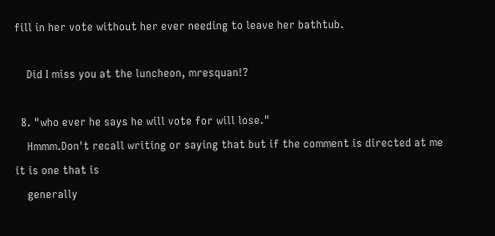fill in her vote without her ever needing to leave her bathtub.

    Did I miss you at the luncheon, mresquan!?

  8. "who ever he says he will vote for will lose."
    Hmmm.Don't recall writing or saying that but if the comment is directed at me it is one that is
    generally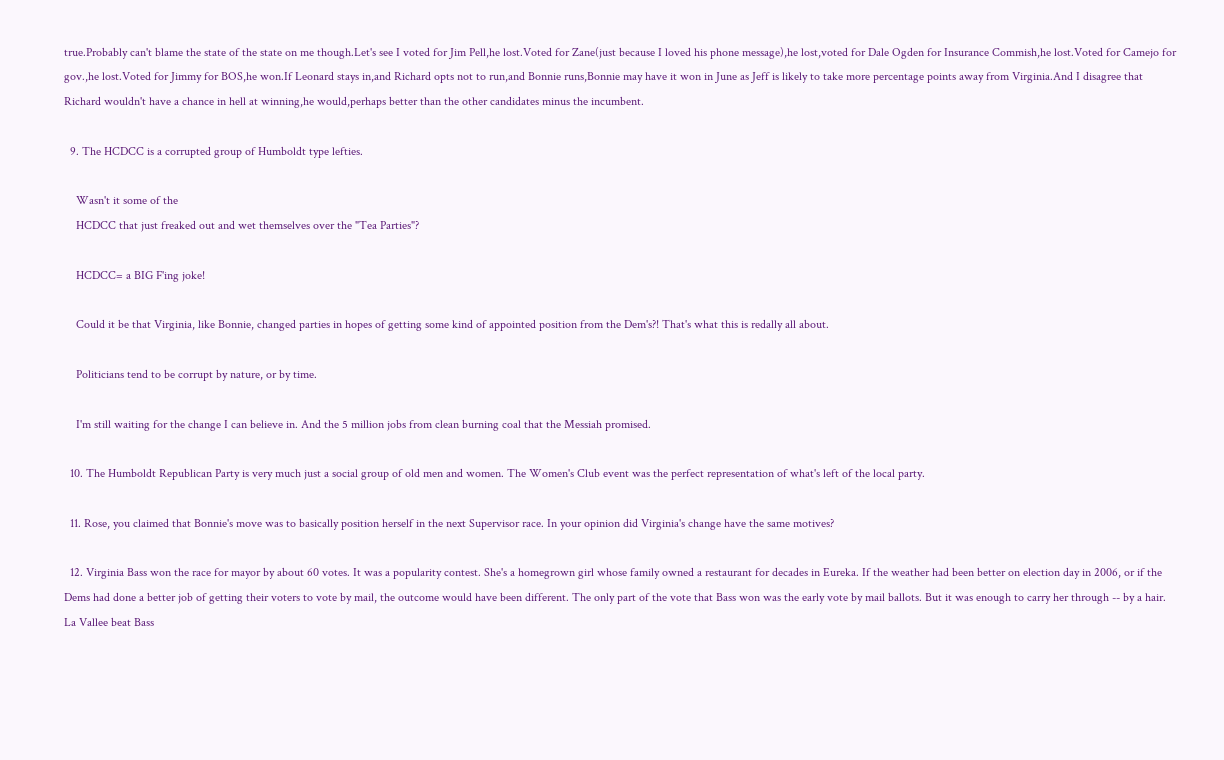true.Probably can't blame the state of the state on me though.Let's see I voted for Jim Pell,he lost.Voted for Zane(just because I loved his phone message),he lost,voted for Dale Ogden for Insurance Commish,he lost.Voted for Camejo for gov.,he lost.Voted for Jimmy for BOS,he won.If Leonard stays in,and Richard opts not to run,and Bonnie runs,Bonnie may have it won in June as Jeff is likely to take more percentage points away from Virginia.And I disagree that Richard wouldn't have a chance in hell at winning,he would,perhaps better than the other candidates minus the incumbent.

  9. The HCDCC is a corrupted group of Humboldt type lefties.

    Wasn't it some of the
    HCDCC that just freaked out and wet themselves over the "Tea Parties"?

    HCDCC= a BIG F'ing joke!

    Could it be that Virginia, like Bonnie, changed parties in hopes of getting some kind of appointed position from the Dem's?! That's what this is redally all about.

    Politicians tend to be corrupt by nature, or by time.

    I'm still waiting for the change I can believe in. And the 5 million jobs from clean burning coal that the Messiah promised.

  10. The Humboldt Republican Party is very much just a social group of old men and women. The Women's Club event was the perfect representation of what's left of the local party.

  11. Rose, you claimed that Bonnie's move was to basically position herself in the next Supervisor race. In your opinion did Virginia's change have the same motives?

  12. Virginia Bass won the race for mayor by about 60 votes. It was a popularity contest. She's a homegrown girl whose family owned a restaurant for decades in Eureka. If the weather had been better on election day in 2006, or if the Dems had done a better job of getting their voters to vote by mail, the outcome would have been different. The only part of the vote that Bass won was the early vote by mail ballots. But it was enough to carry her through -- by a hair. La Vallee beat Bass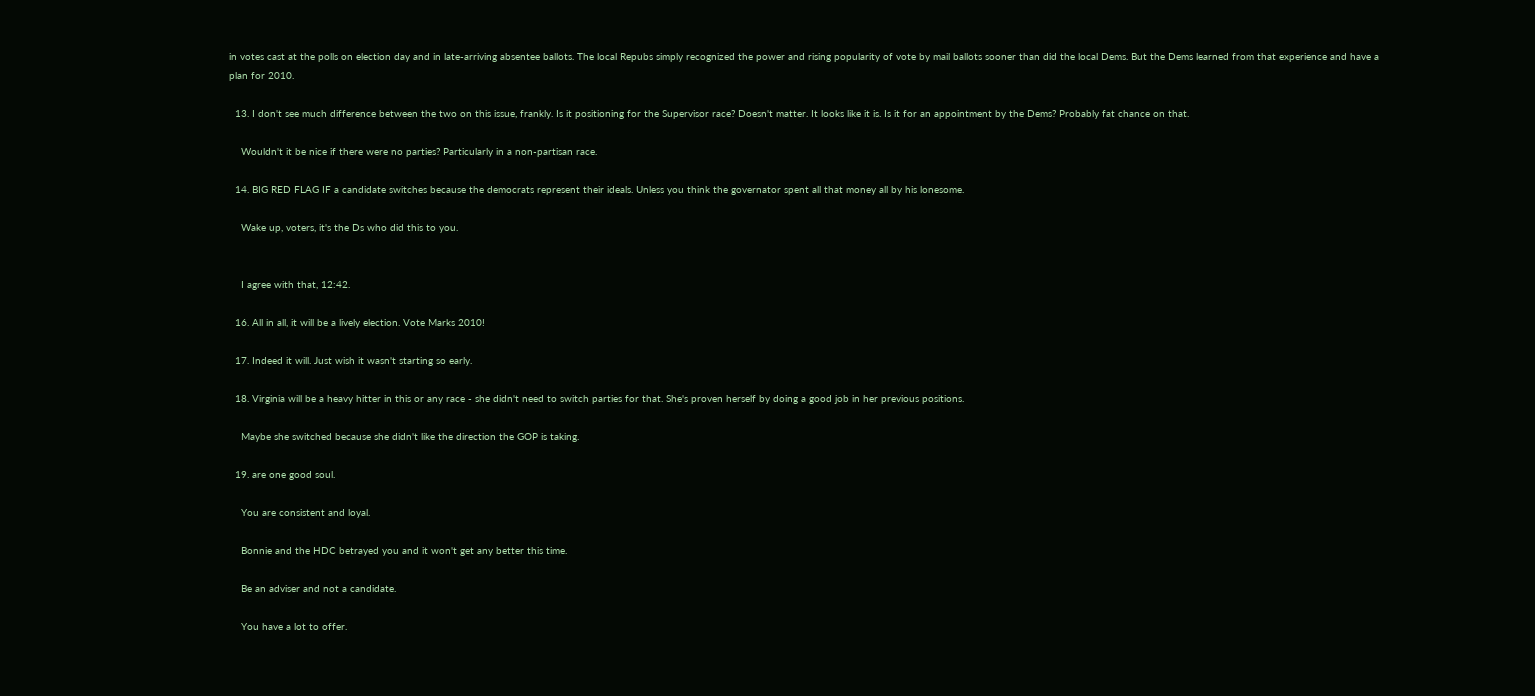in votes cast at the polls on election day and in late-arriving absentee ballots. The local Repubs simply recognized the power and rising popularity of vote by mail ballots sooner than did the local Dems. But the Dems learned from that experience and have a plan for 2010.

  13. I don't see much difference between the two on this issue, frankly. Is it positioning for the Supervisor race? Doesn't matter. It looks like it is. Is it for an appointment by the Dems? Probably fat chance on that.

    Wouldn't it be nice if there were no parties? Particularly in a non-partisan race.

  14. BIG RED FLAG IF a candidate switches because the democrats represent their ideals. Unless you think the governator spent all that money all by his lonesome.

    Wake up, voters, it's the Ds who did this to you.


    I agree with that, 12:42.

  16. All in all, it will be a lively election. Vote Marks 2010!

  17. Indeed it will. Just wish it wasn't starting so early.

  18. Virginia will be a heavy hitter in this or any race - she didn't need to switch parties for that. She's proven herself by doing a good job in her previous positions.

    Maybe she switched because she didn't like the direction the GOP is taking.

  19. are one good soul.

    You are consistent and loyal.

    Bonnie and the HDC betrayed you and it won't get any better this time.

    Be an adviser and not a candidate.

    You have a lot to offer.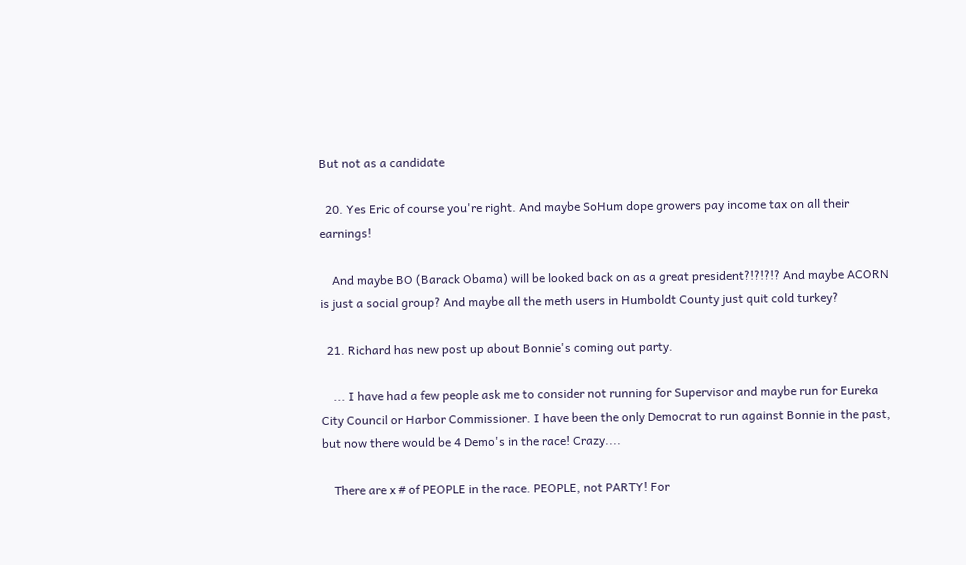But not as a candidate

  20. Yes Eric of course you're right. And maybe SoHum dope growers pay income tax on all their earnings!

    And maybe BO (Barack Obama) will be looked back on as a great president?!?!?!? And maybe ACORN is just a social group? And maybe all the meth users in Humboldt County just quit cold turkey?

  21. Richard has new post up about Bonnie's coming out party.

    ... I have had a few people ask me to consider not running for Supervisor and maybe run for Eureka City Council or Harbor Commissioner. I have been the only Democrat to run against Bonnie in the past, but now there would be 4 Demo's in the race! Crazy....

    There are x # of PEOPLE in the race. PEOPLE, not PARTY! For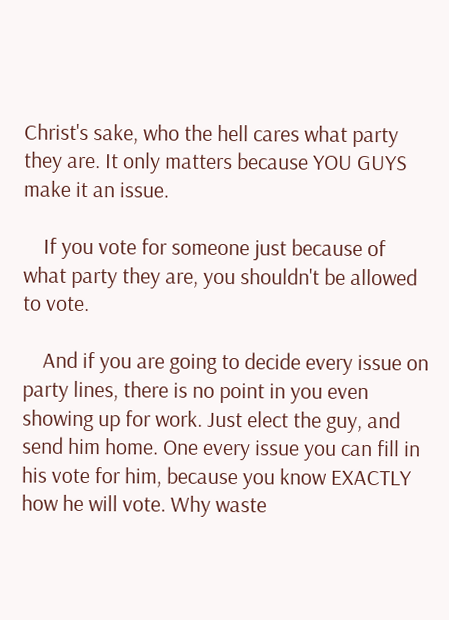Christ's sake, who the hell cares what party they are. It only matters because YOU GUYS make it an issue.

    If you vote for someone just because of what party they are, you shouldn't be allowed to vote.

    And if you are going to decide every issue on party lines, there is no point in you even showing up for work. Just elect the guy, and send him home. One every issue you can fill in his vote for him, because you know EXACTLY how he will vote. Why waste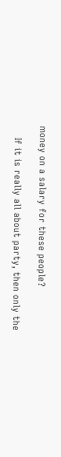money on a salary for these people?

    If it is really all about party, then only the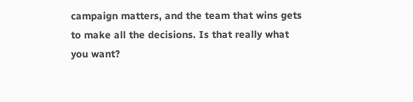campaign matters, and the team that wins gets to make all the decisions. Is that really what you want?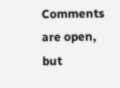Comments are open, but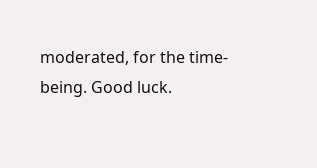moderated, for the time-being. Good luck.